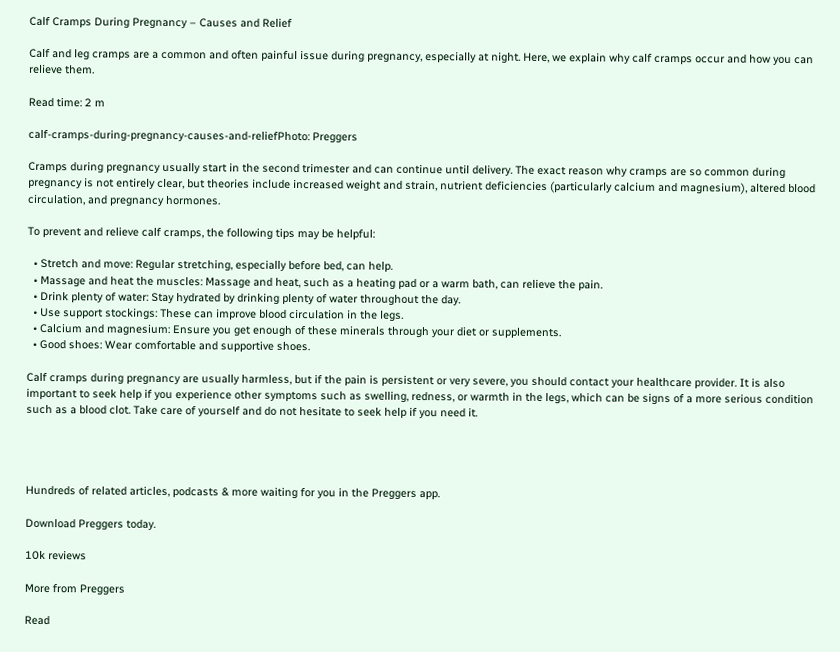Calf Cramps During Pregnancy – Causes and Relief

Calf and leg cramps are a common and often painful issue during pregnancy, especially at night. Here, we explain why calf cramps occur and how you can relieve them.

Read time: 2 m

calf-cramps-during-pregnancy-causes-and-reliefPhoto: Preggers

Cramps during pregnancy usually start in the second trimester and can continue until delivery. The exact reason why cramps are so common during pregnancy is not entirely clear, but theories include increased weight and strain, nutrient deficiencies (particularly calcium and magnesium), altered blood circulation, and pregnancy hormones.

To prevent and relieve calf cramps, the following tips may be helpful:

  • Stretch and move: Regular stretching, especially before bed, can help.
  • Massage and heat the muscles: Massage and heat, such as a heating pad or a warm bath, can relieve the pain.
  • Drink plenty of water: Stay hydrated by drinking plenty of water throughout the day.
  • Use support stockings: These can improve blood circulation in the legs.
  • Calcium and magnesium: Ensure you get enough of these minerals through your diet or supplements.
  • Good shoes: Wear comfortable and supportive shoes.

Calf cramps during pregnancy are usually harmless, but if the pain is persistent or very severe, you should contact your healthcare provider. It is also important to seek help if you experience other symptoms such as swelling, redness, or warmth in the legs, which can be signs of a more serious condition such as a blood clot. Take care of yourself and do not hesitate to seek help if you need it.




Hundreds of related articles, podcasts & more waiting for you in the Preggers app.

Download Preggers today.

10k reviews

More from Preggers

Read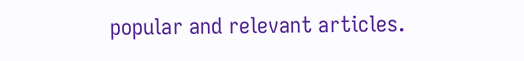popular and relevant articles.